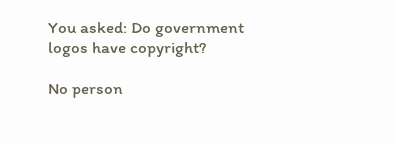You asked: Do government logos have copyright?

No person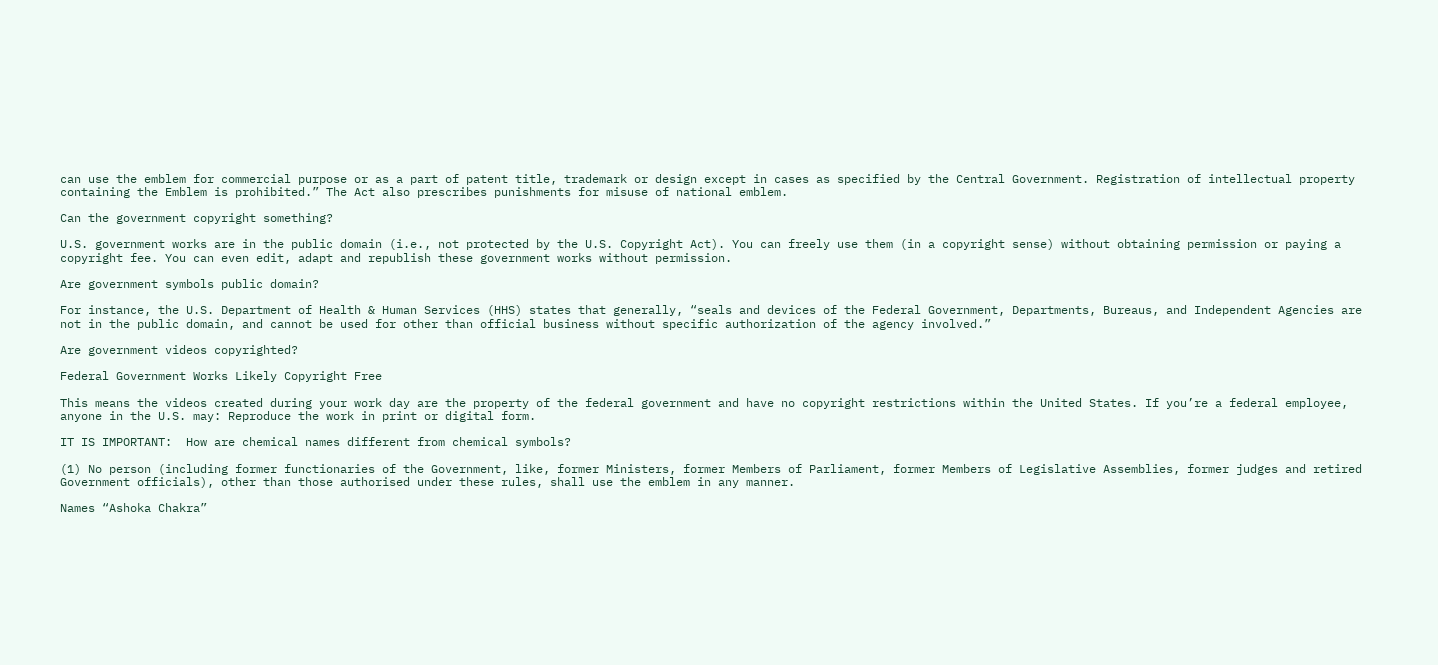can use the emblem for commercial purpose or as a part of patent title, trademark or design except in cases as specified by the Central Government. Registration of intellectual property containing the Emblem is prohibited.” The Act also prescribes punishments for misuse of national emblem.

Can the government copyright something?

U.S. government works are in the public domain (i.e., not protected by the U.S. Copyright Act). You can freely use them (in a copyright sense) without obtaining permission or paying a copyright fee. You can even edit, adapt and republish these government works without permission.

Are government symbols public domain?

For instance, the U.S. Department of Health & Human Services (HHS) states that generally, “seals and devices of the Federal Government, Departments, Bureaus, and Independent Agencies are not in the public domain, and cannot be used for other than official business without specific authorization of the agency involved.”

Are government videos copyrighted?

Federal Government Works Likely Copyright Free

This means the videos created during your work day are the property of the federal government and have no copyright restrictions within the United States. If you’re a federal employee, anyone in the U.S. may: Reproduce the work in print or digital form.

IT IS IMPORTANT:  How are chemical names different from chemical symbols?

(1) No person (including former functionaries of the Government, like, former Ministers, former Members of Parliament, former Members of Legislative Assemblies, former judges and retired Government officials), other than those authorised under these rules, shall use the emblem in any manner.

Names “Ashoka Chakra”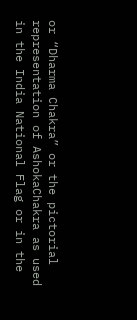or “Dharma Chakra” or the pictorial representation of AshokaChakra as used in the India National Flag or in the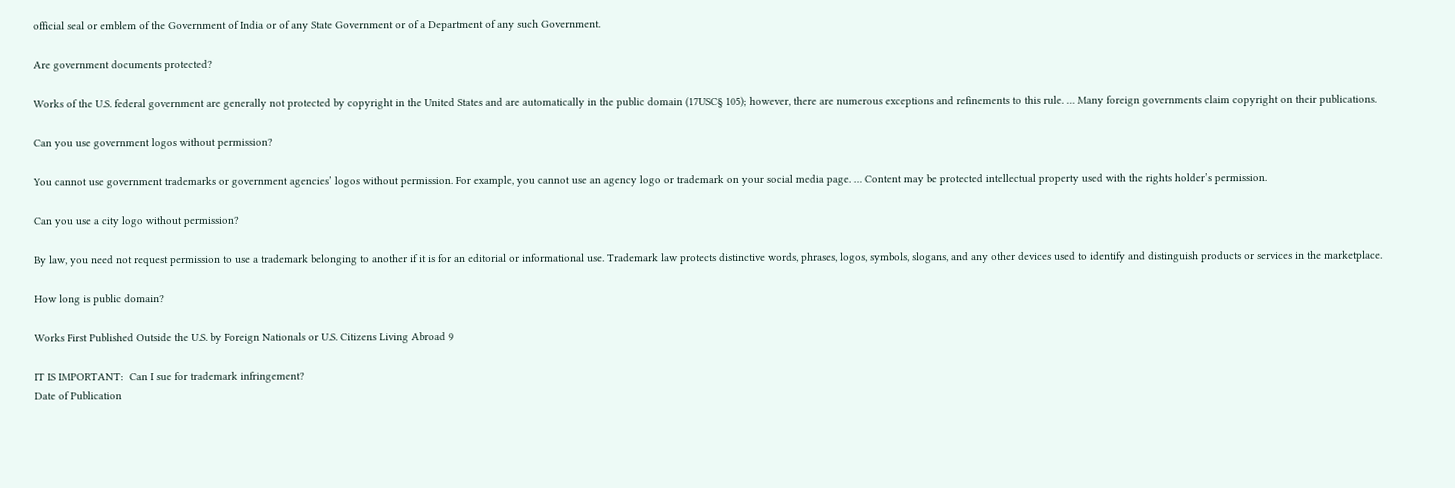official seal or emblem of the Government of India or of any State Government or of a Department of any such Government.

Are government documents protected?

Works of the U.S. federal government are generally not protected by copyright in the United States and are automatically in the public domain (17USC§ 105); however, there are numerous exceptions and refinements to this rule. … Many foreign governments claim copyright on their publications.

Can you use government logos without permission?

You cannot use government trademarks or government agencies’ logos without permission. For example, you cannot use an agency logo or trademark on your social media page. … Content may be protected intellectual property used with the rights holder’s permission.

Can you use a city logo without permission?

By law, you need not request permission to use a trademark belonging to another if it is for an editorial or informational use. Trademark law protects distinctive words, phrases, logos, symbols, slogans, and any other devices used to identify and distinguish products or services in the marketplace.

How long is public domain?

Works First Published Outside the U.S. by Foreign Nationals or U.S. Citizens Living Abroad 9

IT IS IMPORTANT:  Can I sue for trademark infringement?
Date of Publication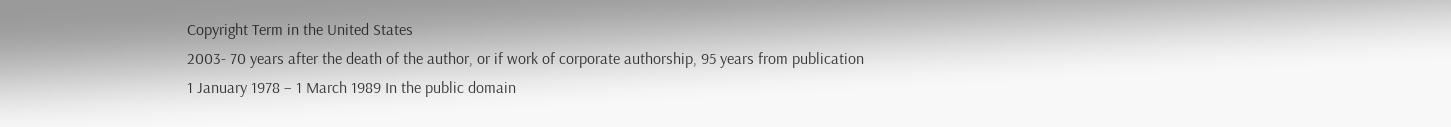Copyright Term in the United States
2003- 70 years after the death of the author, or if work of corporate authorship, 95 years from publication
1 January 1978 – 1 March 1989 In the public domain